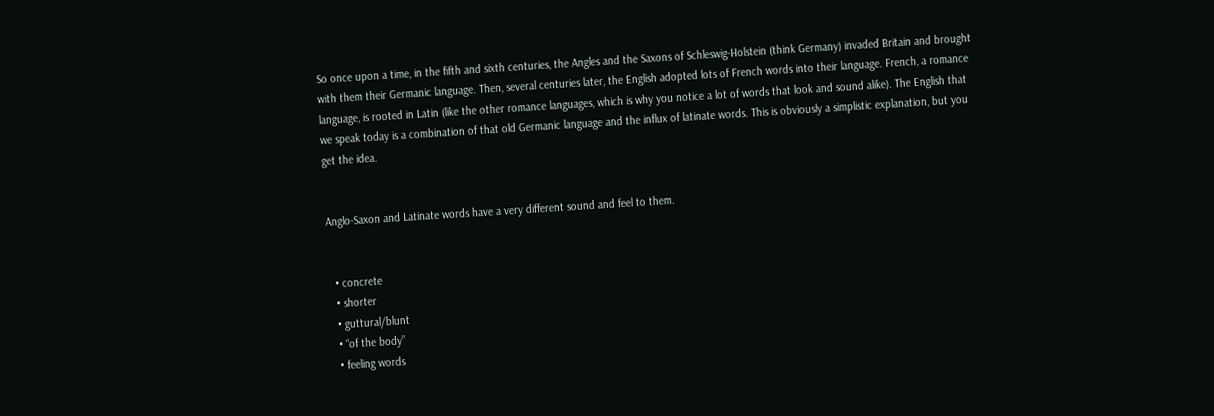So once upon a time, in the fifth and sixth centuries, the Angles and the Saxons of Schleswig-Holstein (think Germany) invaded Britain and brought with them their Germanic language. Then, several centuries later, the English adopted lots of French words into their language. French, a romance language, is rooted in Latin (like the other romance languages, which is why you notice a lot of words that look and sound alike). The English that we speak today is a combination of that old Germanic language and the influx of latinate words. This is obviously a simplistic explanation, but you get the idea.


Anglo-Saxon and Latinate words have a very different sound and feel to them.


  • concrete
  • shorter
  • guttural/blunt
  • “of the body”
  • feeling words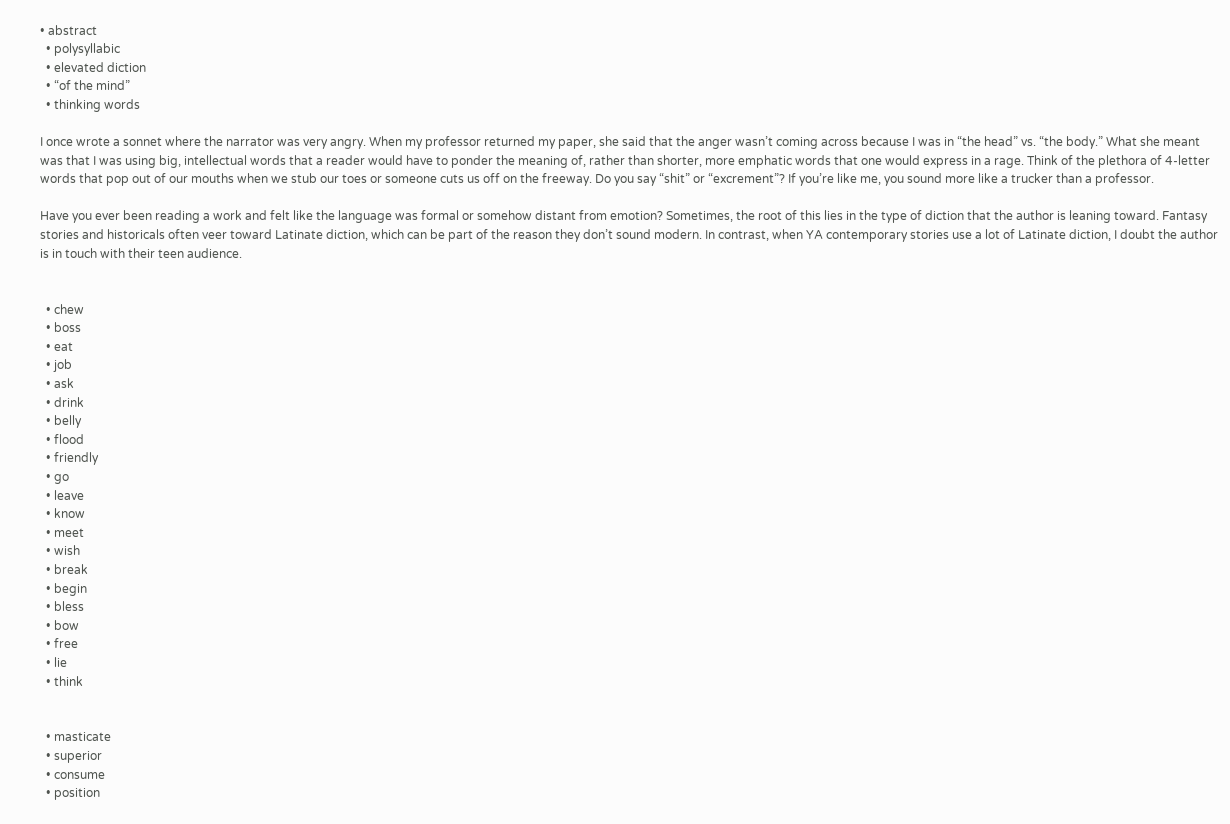• abstract
  • polysyllabic
  • elevated diction
  • “of the mind”
  • thinking words

I once wrote a sonnet where the narrator was very angry. When my professor returned my paper, she said that the anger wasn’t coming across because I was in “the head” vs. “the body.” What she meant was that I was using big, intellectual words that a reader would have to ponder the meaning of, rather than shorter, more emphatic words that one would express in a rage. Think of the plethora of 4-letter words that pop out of our mouths when we stub our toes or someone cuts us off on the freeway. Do you say “shit” or “excrement”? If you’re like me, you sound more like a trucker than a professor.

Have you ever been reading a work and felt like the language was formal or somehow distant from emotion? Sometimes, the root of this lies in the type of diction that the author is leaning toward. Fantasy stories and historicals often veer toward Latinate diction, which can be part of the reason they don’t sound modern. In contrast, when YA contemporary stories use a lot of Latinate diction, I doubt the author is in touch with their teen audience.


  • chew
  • boss
  • eat
  • job
  • ask
  • drink
  • belly
  • flood
  • friendly
  • go
  • leave
  • know
  • meet
  • wish
  • break
  • begin
  • bless
  • bow
  • free
  • lie
  • think


  • masticate
  • superior
  • consume
  • position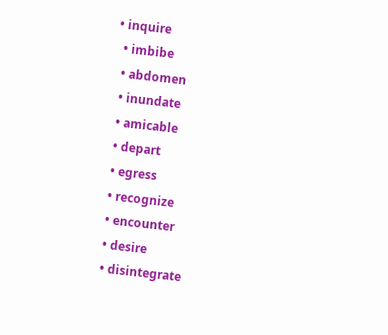• inquire
  • imbibe
  • abdomen
  • inundate
  • amicable
  • depart
  • egress
  • recognize
  • encounter
  • desire
  • disintegrate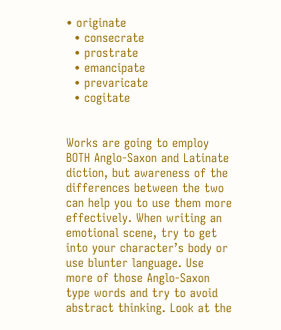• originate
  • consecrate
  • prostrate
  • emancipate
  • prevaricate
  • cogitate


Works are going to employ BOTH Anglo-Saxon and Latinate diction, but awareness of the differences between the two can help you to use them more effectively. When writing an emotional scene, try to get into your character’s body or use blunter language. Use more of those Anglo-Saxon type words and try to avoid abstract thinking. Look at the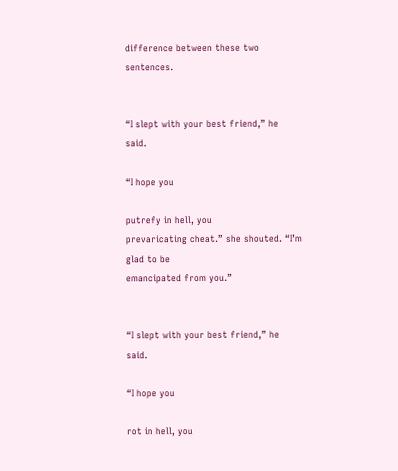difference between these two sentences.


“I slept with your best friend,” he said.

“I hope you

putrefy in hell, you
prevaricating cheat.” she shouted. “I’m glad to be
emancipated from you.”


“I slept with your best friend,” he said.

“I hope you

rot in hell, you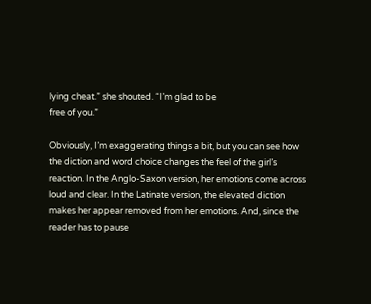lying cheat.” she shouted. “I’m glad to be
free of you.”

Obviously, I’m exaggerating things a bit, but you can see how the diction and word choice changes the feel of the girl’s reaction. In the Anglo-Saxon version, her emotions come across loud and clear. In the Latinate version, the elevated diction makes her appear removed from her emotions. And, since the reader has to pause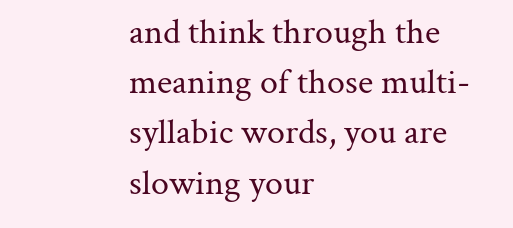and think through the meaning of those multi-syllabic words, you are slowing your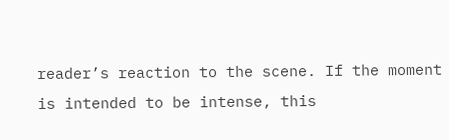reader’s reaction to the scene. If the moment is intended to be intense, this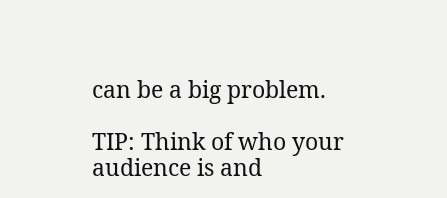can be a big problem.

TIP: Think of who your audience is and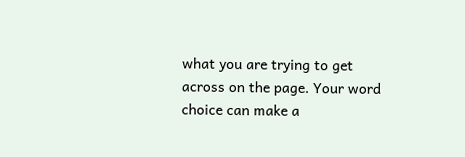what you are trying to get across on the page. Your word choice can make a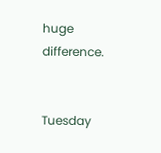huge difference.


Tuesday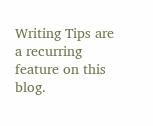Writing Tips are a recurring feature on this blog.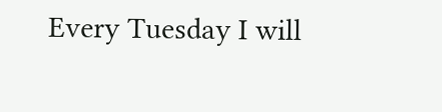Every Tuesday I will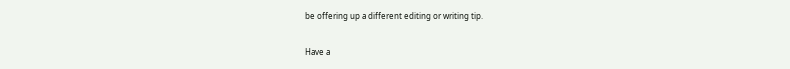be offering up a different editing or writing tip.

Have a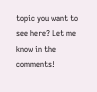topic you want to see here? Let me know in the comments!